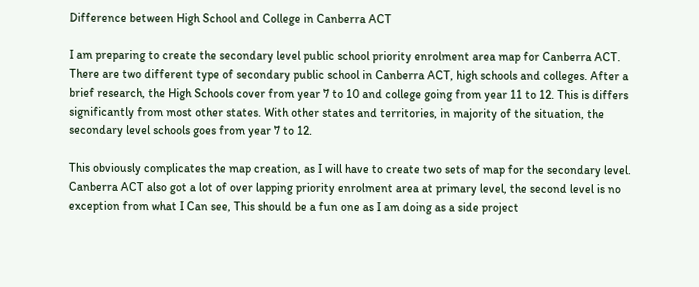Difference between High School and College in Canberra ACT

I am preparing to create the secondary level public school priority enrolment area map for Canberra ACT. There are two different type of secondary public school in Canberra ACT, high schools and colleges. After a brief research, the High Schools cover from year 7 to 10 and college going from year 11 to 12. This is differs significantly from most other states. With other states and territories, in majority of the situation, the secondary level schools goes from year 7 to 12.

This obviously complicates the map creation, as I will have to create two sets of map for the secondary level. Canberra ACT also got a lot of over lapping priority enrolment area at primary level, the second level is no exception from what I Can see, This should be a fun one as I am doing as a side project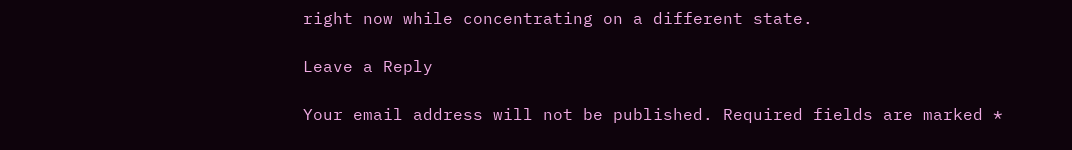right now while concentrating on a different state.

Leave a Reply

Your email address will not be published. Required fields are marked *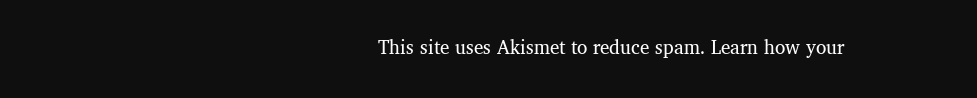This site uses Akismet to reduce spam. Learn how your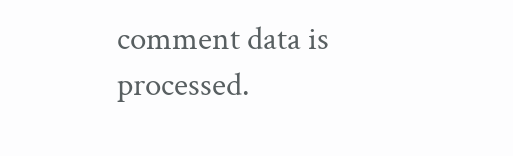comment data is processed.